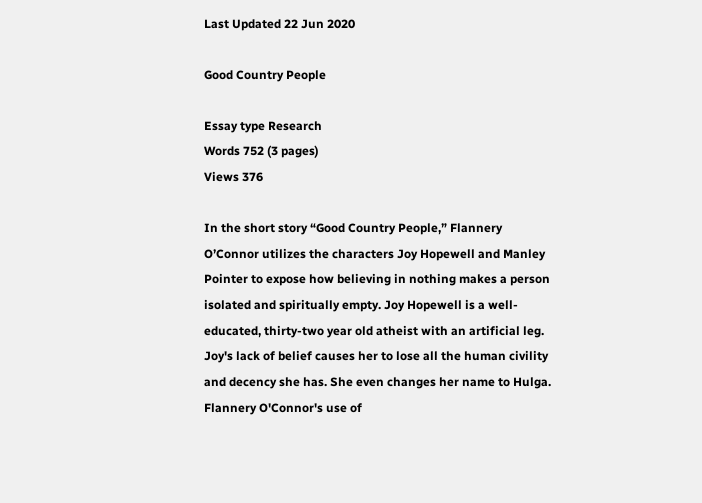Last Updated 22 Jun 2020

Good Country People

Essay type Research
Words 752 (3 pages)
Views 376

In the short story “Good Country People,” Flannery O’Connor utilizes the characters Joy Hopewell and Manley Pointer to expose how believing in nothing makes a person isolated and spiritually empty. Joy Hopewell is a well-educated, thirty-two year old atheist with an artificial leg. Joy's lack of belief causes her to lose all the human civility and decency she has. She even changes her name to Hulga. Flannery O'Connor's use of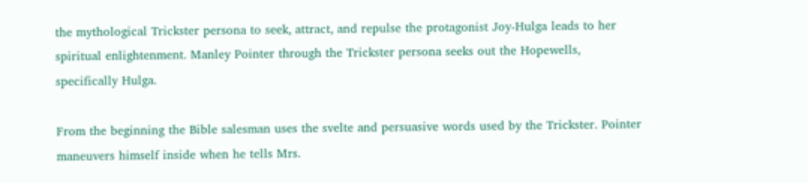the mythological Trickster persona to seek, attract, and repulse the protagonist Joy-Hulga leads to her spiritual enlightenment. Manley Pointer through the Trickster persona seeks out the Hopewells, specifically Hulga.

From the beginning the Bible salesman uses the svelte and persuasive words used by the Trickster. Pointer maneuvers himself inside when he tells Mrs.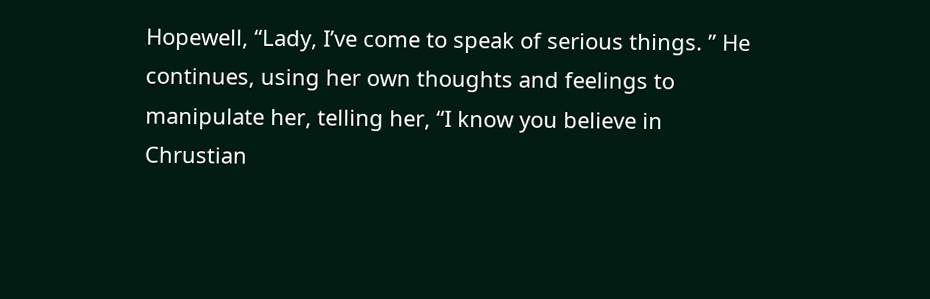Hopewell, “Lady, I’ve come to speak of serious things. ” He continues, using her own thoughts and feelings to manipulate her, telling her, “I know you believe in Chrustian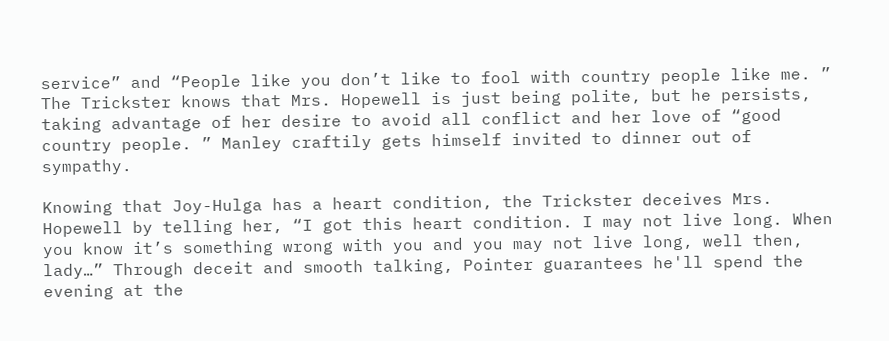service” and “People like you don’t like to fool with country people like me. ” The Trickster knows that Mrs. Hopewell is just being polite, but he persists, taking advantage of her desire to avoid all conflict and her love of “good country people. ” Manley craftily gets himself invited to dinner out of sympathy.

Knowing that Joy-Hulga has a heart condition, the Trickster deceives Mrs. Hopewell by telling her, “I got this heart condition. I may not live long. When you know it’s something wrong with you and you may not live long, well then, lady…” Through deceit and smooth talking, Pointer guarantees he'll spend the evening at the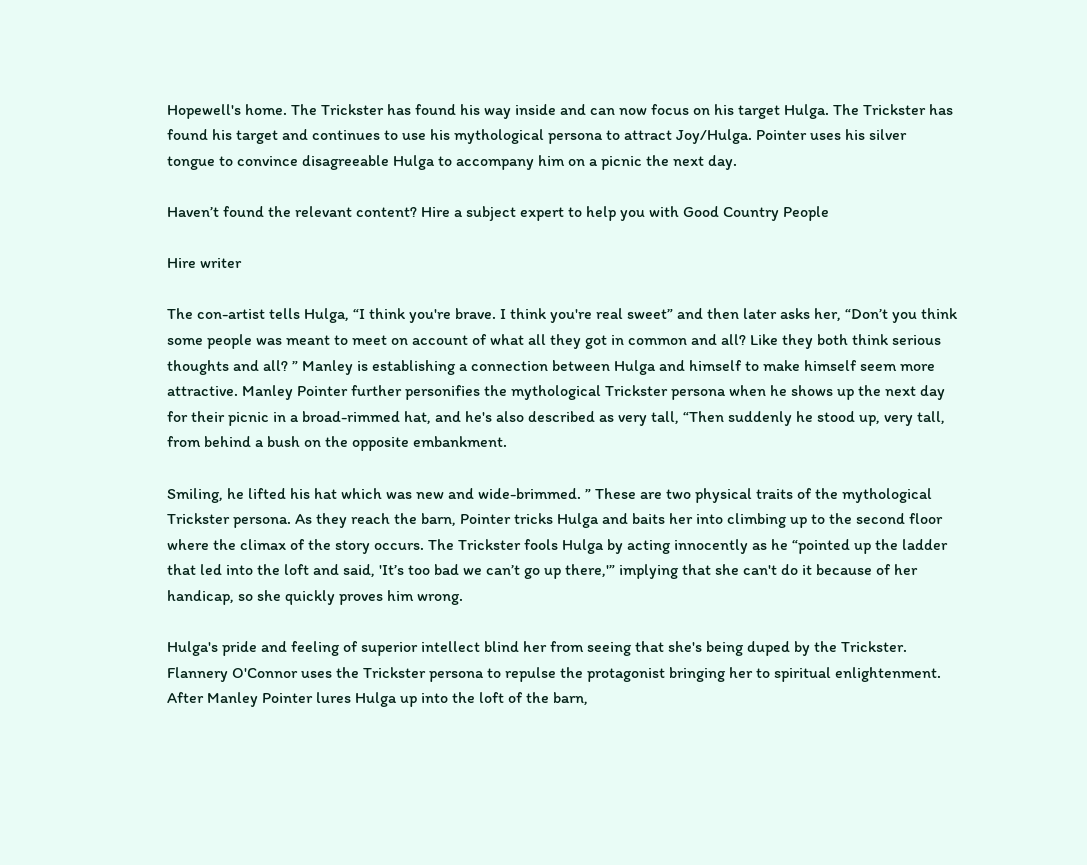Hopewell's home. The Trickster has found his way inside and can now focus on his target Hulga. The Trickster has found his target and continues to use his mythological persona to attract Joy/Hulga. Pointer uses his silver tongue to convince disagreeable Hulga to accompany him on a picnic the next day.

Haven’t found the relevant content? Hire a subject expert to help you with Good Country People

Hire writer

The con-artist tells Hulga, “I think you're brave. I think you're real sweet” and then later asks her, “Don’t you think some people was meant to meet on account of what all they got in common and all? Like they both think serious thoughts and all? ” Manley is establishing a connection between Hulga and himself to make himself seem more attractive. Manley Pointer further personifies the mythological Trickster persona when he shows up the next day for their picnic in a broad-rimmed hat, and he's also described as very tall, “Then suddenly he stood up, very tall, from behind a bush on the opposite embankment.

Smiling, he lifted his hat which was new and wide-brimmed. ” These are two physical traits of the mythological Trickster persona. As they reach the barn, Pointer tricks Hulga and baits her into climbing up to the second floor where the climax of the story occurs. The Trickster fools Hulga by acting innocently as he “pointed up the ladder that led into the loft and said, 'It’s too bad we can’t go up there,'” implying that she can't do it because of her handicap, so she quickly proves him wrong.

Hulga's pride and feeling of superior intellect blind her from seeing that she's being duped by the Trickster. Flannery O'Connor uses the Trickster persona to repulse the protagonist bringing her to spiritual enlightenment. After Manley Pointer lures Hulga up into the loft of the barn,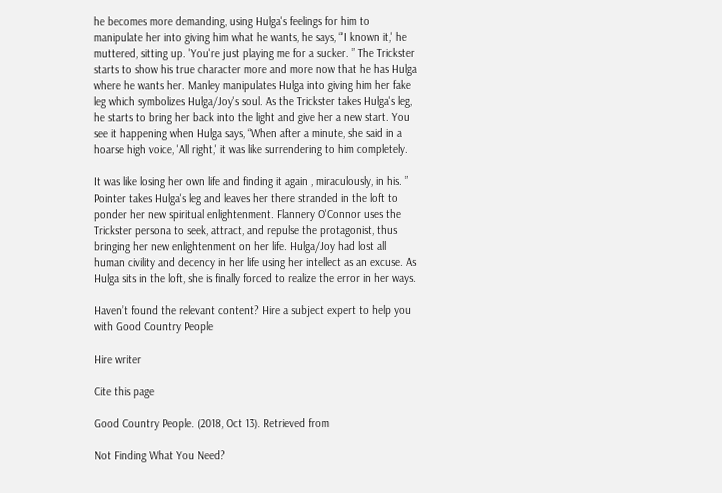he becomes more demanding, using Hulga's feelings for him to manipulate her into giving him what he wants, he says, “'I known it,' he muttered, sitting up. 'You're just playing me for a sucker. ” The Trickster starts to show his true character more and more now that he has Hulga where he wants her. Manley manipulates Hulga into giving him her fake leg which symbolizes Hulga/Joy's soul. As the Trickster takes Hulga's leg, he starts to bring her back into the light and give her a new start. You see it happening when Hulga says, “When after a minute, she said in a hoarse high voice, 'All right,' it was like surrendering to him completely.

It was like losing her own life and finding it again , miraculously, in his. ” Pointer takes Hulga's leg and leaves her there stranded in the loft to ponder her new spiritual enlightenment. Flannery O'Connor uses the Trickster persona to seek, attract, and repulse the protagonist, thus bringing her new enlightenment on her life. Hulga/Joy had lost all human civility and decency in her life using her intellect as an excuse. As Hulga sits in the loft, she is finally forced to realize the error in her ways.

Haven’t found the relevant content? Hire a subject expert to help you with Good Country People

Hire writer

Cite this page

Good Country People. (2018, Oct 13). Retrieved from

Not Finding What You Need?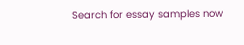Search for essay samples now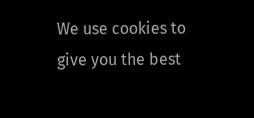We use cookies to give you the best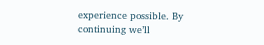experience possible. By continuing we’ll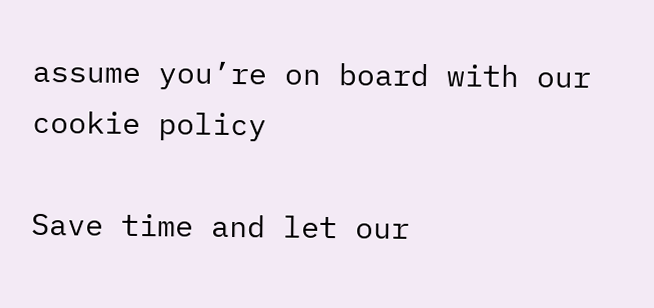assume you’re on board with our cookie policy

Save time and let our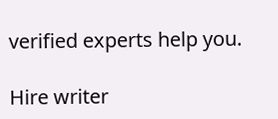verified experts help you.

Hire writer